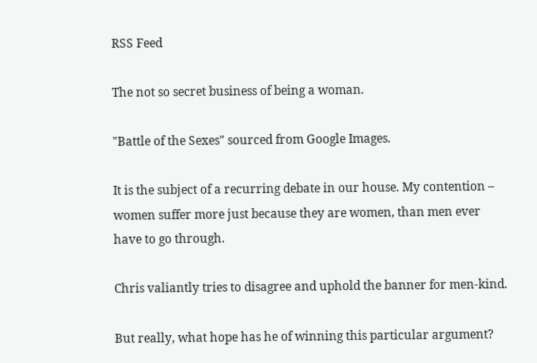RSS Feed

The not so secret business of being a woman.

"Battle of the Sexes" sourced from Google Images.

It is the subject of a recurring debate in our house. My contention – women suffer more just because they are women, than men ever have to go through.

Chris valiantly tries to disagree and uphold the banner for men-kind.

But really, what hope has he of winning this particular argument?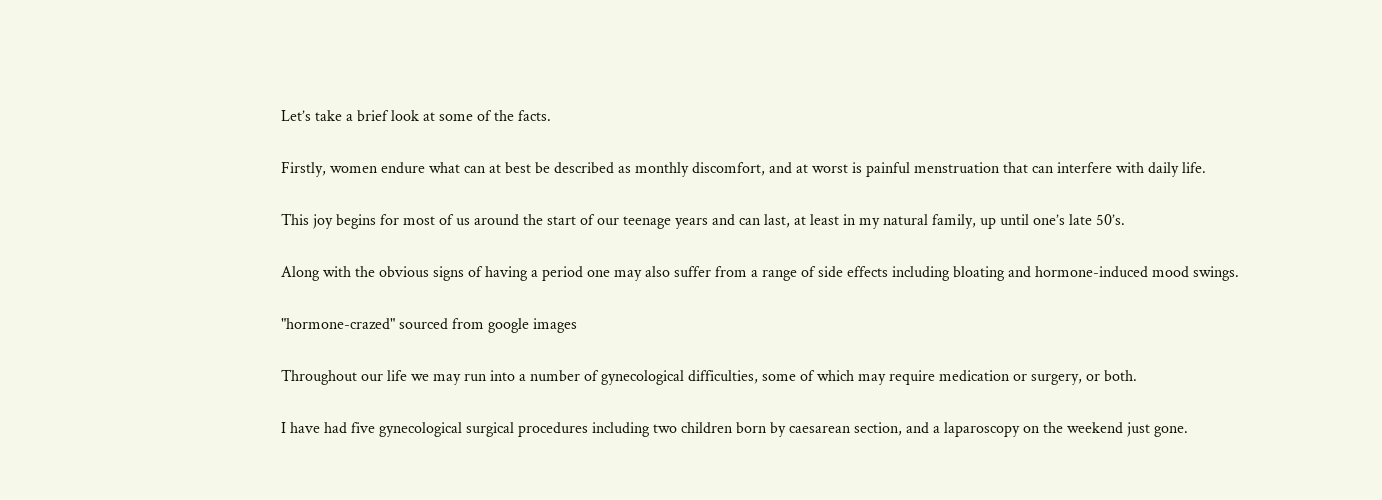Let’s take a brief look at some of the facts.

Firstly, women endure what can at best be described as monthly discomfort, and at worst is painful menstruation that can interfere with daily life.

This joy begins for most of us around the start of our teenage years and can last, at least in my natural family, up until one’s late 50’s.

Along with the obvious signs of having a period one may also suffer from a range of side effects including bloating and hormone-induced mood swings.

"hormone-crazed" sourced from google images

Throughout our life we may run into a number of gynecological difficulties, some of which may require medication or surgery, or both.

I have had five gynecological surgical procedures including two children born by caesarean section, and a laparoscopy on the weekend just gone.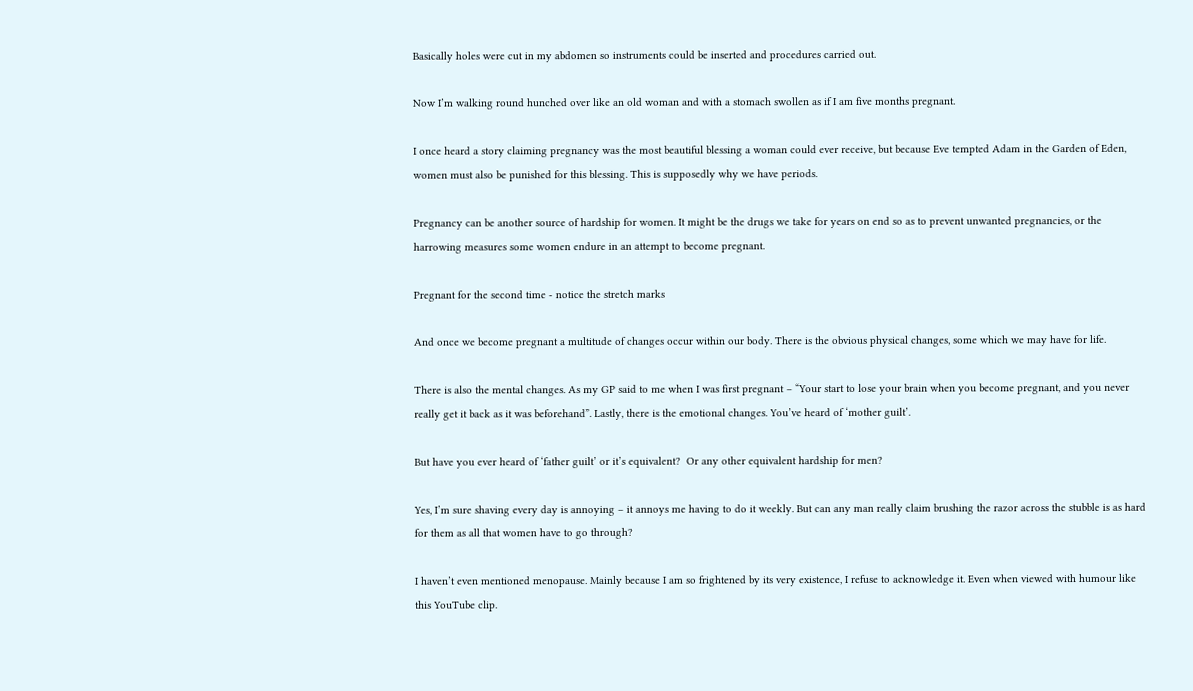Basically holes were cut in my abdomen so instruments could be inserted and procedures carried out.

Now I’m walking round hunched over like an old woman and with a stomach swollen as if I am five months pregnant.

I once heard a story claiming pregnancy was the most beautiful blessing a woman could ever receive, but because Eve tempted Adam in the Garden of Eden, women must also be punished for this blessing. This is supposedly why we have periods.

Pregnancy can be another source of hardship for women. It might be the drugs we take for years on end so as to prevent unwanted pregnancies, or the harrowing measures some women endure in an attempt to become pregnant.

Pregnant for the second time - notice the stretch marks

And once we become pregnant a multitude of changes occur within our body. There is the obvious physical changes, some which we may have for life.

There is also the mental changes. As my GP said to me when I was first pregnant – “Your start to lose your brain when you become pregnant, and you never really get it back as it was beforehand”. Lastly, there is the emotional changes. You’ve heard of ‘mother guilt’.

But have you ever heard of ‘father guilt’ or it’s equivalent?  Or any other equivalent hardship for men?

Yes, I’m sure shaving every day is annoying – it annoys me having to do it weekly. But can any man really claim brushing the razor across the stubble is as hard for them as all that women have to go through?

I haven’t even mentioned menopause. Mainly because I am so frightened by its very existence, I refuse to acknowledge it. Even when viewed with humour like this YouTube clip.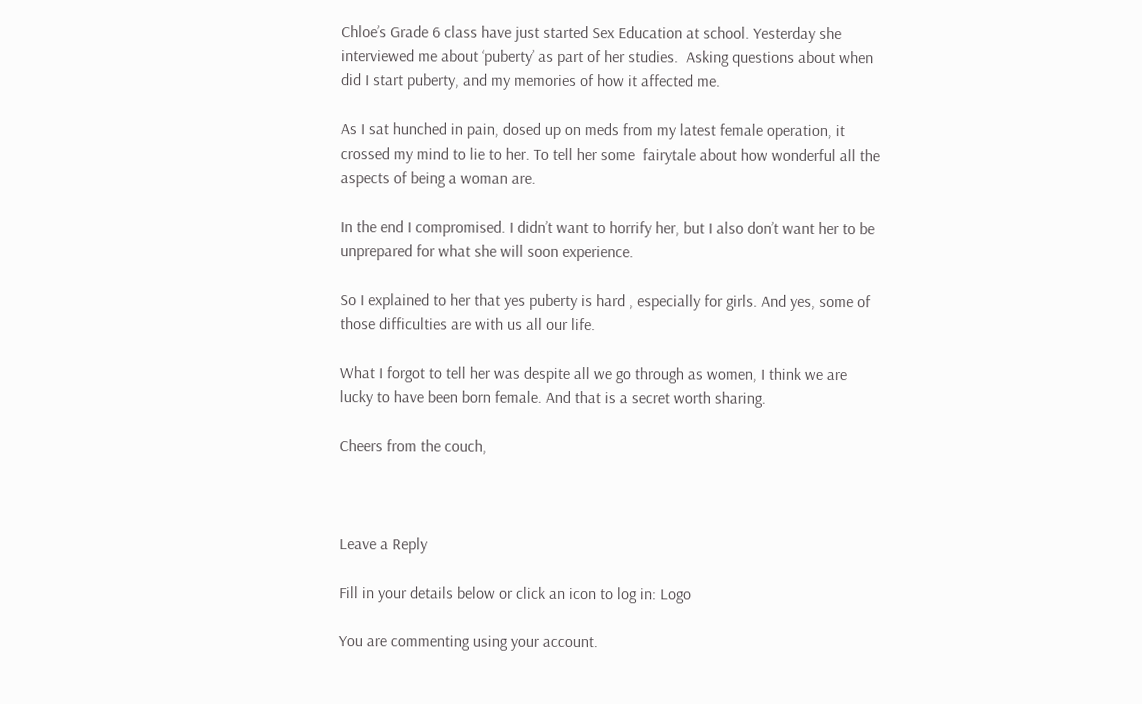Chloe’s Grade 6 class have just started Sex Education at school. Yesterday she interviewed me about ‘puberty’ as part of her studies.  Asking questions about when did I start puberty, and my memories of how it affected me.

As I sat hunched in pain, dosed up on meds from my latest female operation, it crossed my mind to lie to her. To tell her some  fairytale about how wonderful all the aspects of being a woman are.

In the end I compromised. I didn’t want to horrify her, but I also don’t want her to be unprepared for what she will soon experience.

So I explained to her that yes puberty is hard , especially for girls. And yes, some of those difficulties are with us all our life.

What I forgot to tell her was despite all we go through as women, I think we are lucky to have been born female. And that is a secret worth sharing.

Cheers from the couch,



Leave a Reply

Fill in your details below or click an icon to log in: Logo

You are commenting using your account.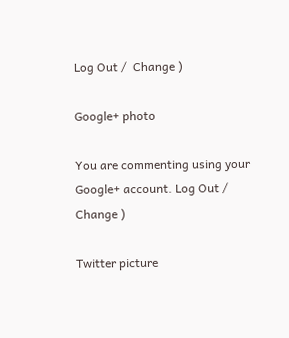Log Out /  Change )

Google+ photo

You are commenting using your Google+ account. Log Out /  Change )

Twitter picture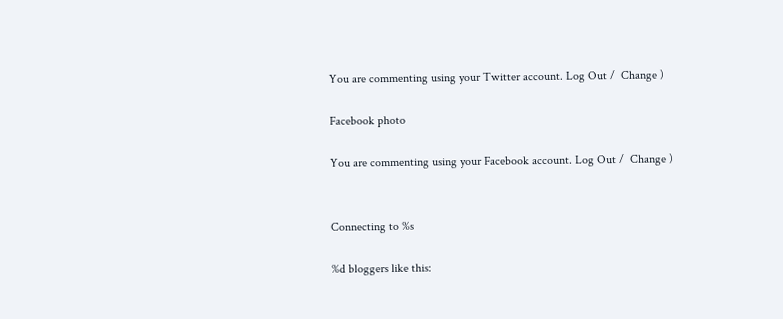You are commenting using your Twitter account. Log Out /  Change )

Facebook photo

You are commenting using your Facebook account. Log Out /  Change )


Connecting to %s

%d bloggers like this: